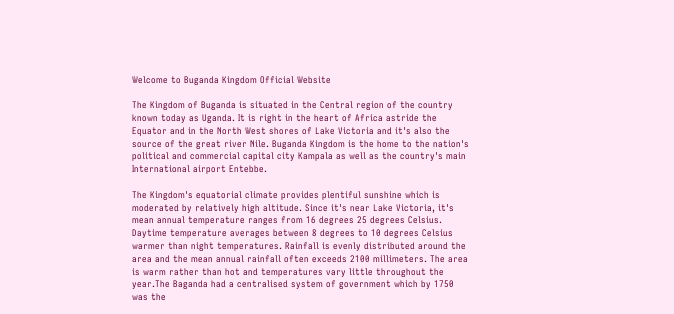Welcome to Buganda Kingdom Official Website

The Kingdom of Buganda is situated in the Central region of the country known today as Uganda. It is right in the heart of Africa astride the Equator and in the North West shores of Lake Victoria and it's also the source of the great river Nile. Buganda Kingdom is the home to the nation's political and commercial capital city Kampala as well as the country's main International airport Entebbe.

The Kingdom's equatorial climate provides plentiful sunshine which is moderated by relatively high altitude. Since it's near Lake Victoria, it's mean annual temperature ranges from 16 degrees 25 degrees Celsius. Daytime temperature averages between 8 degrees to 10 degrees Celsius warmer than night temperatures. Rainfall is evenly distributed around the area and the mean annual rainfall often exceeds 2100 millimeters. The area is warm rather than hot and temperatures vary little throughout the year.The Baganda had a centralised system of government which by 1750 was the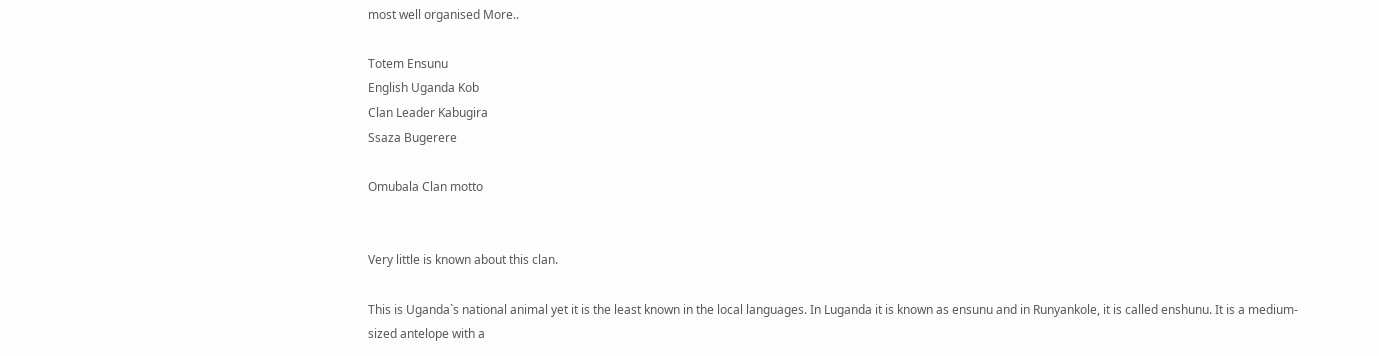most well organised More..

Totem Ensunu
English Uganda Kob
Clan Leader Kabugira
Ssaza Bugerere

Omubala Clan motto


Very little is known about this clan.

This is Uganda`s national animal yet it is the least known in the local languages. In Luganda it is known as ensunu and in Runyankole, it is called enshunu. It is a medium-sized antelope with a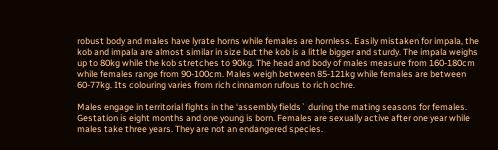robust body and males have lyrate horns while females are hornless. Easily mistaken for impala, the kob and impala are almost similar in size but the kob is a little bigger and sturdy. The impala weighs up to 80kg while the kob stretches to 90kg. The head and body of males measure from 160-180cm while females range from 90-100cm. Males weigh between 85-121kg while females are between 60-77kg. Its colouring varies from rich cinnamon rufous to rich ochre.

Males engage in territorial fights in the ‘assembly fields` during the mating seasons for females. Gestation is eight months and one young is born. Females are sexually active after one year while males take three years. They are not an endangered species.